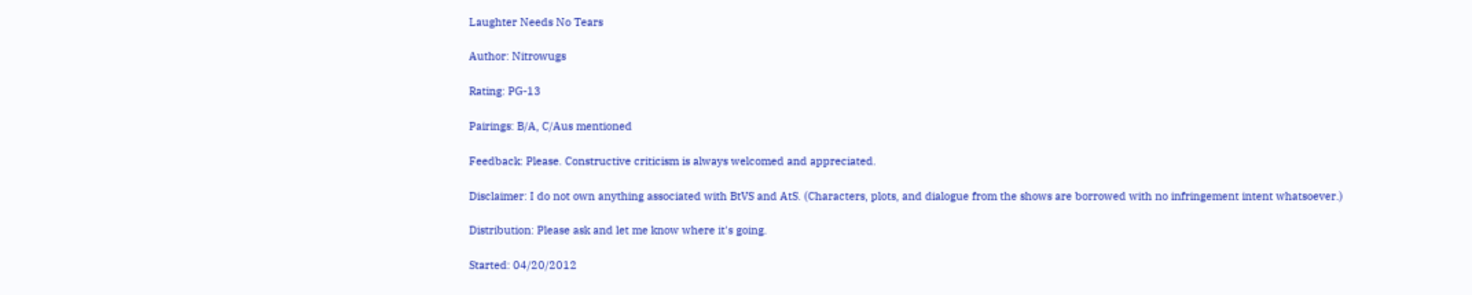Laughter Needs No Tears

Author: Nitrowugs

Rating: PG-13

Pairings: B/A, C/Aus mentioned

Feedback: Please. Constructive criticism is always welcomed and appreciated.

Disclaimer: I do not own anything associated with BtVS and AtS. (Characters, plots, and dialogue from the shows are borrowed with no infringement intent whatsoever.)

Distribution: Please ask and let me know where it's going.

Started: 04/20/2012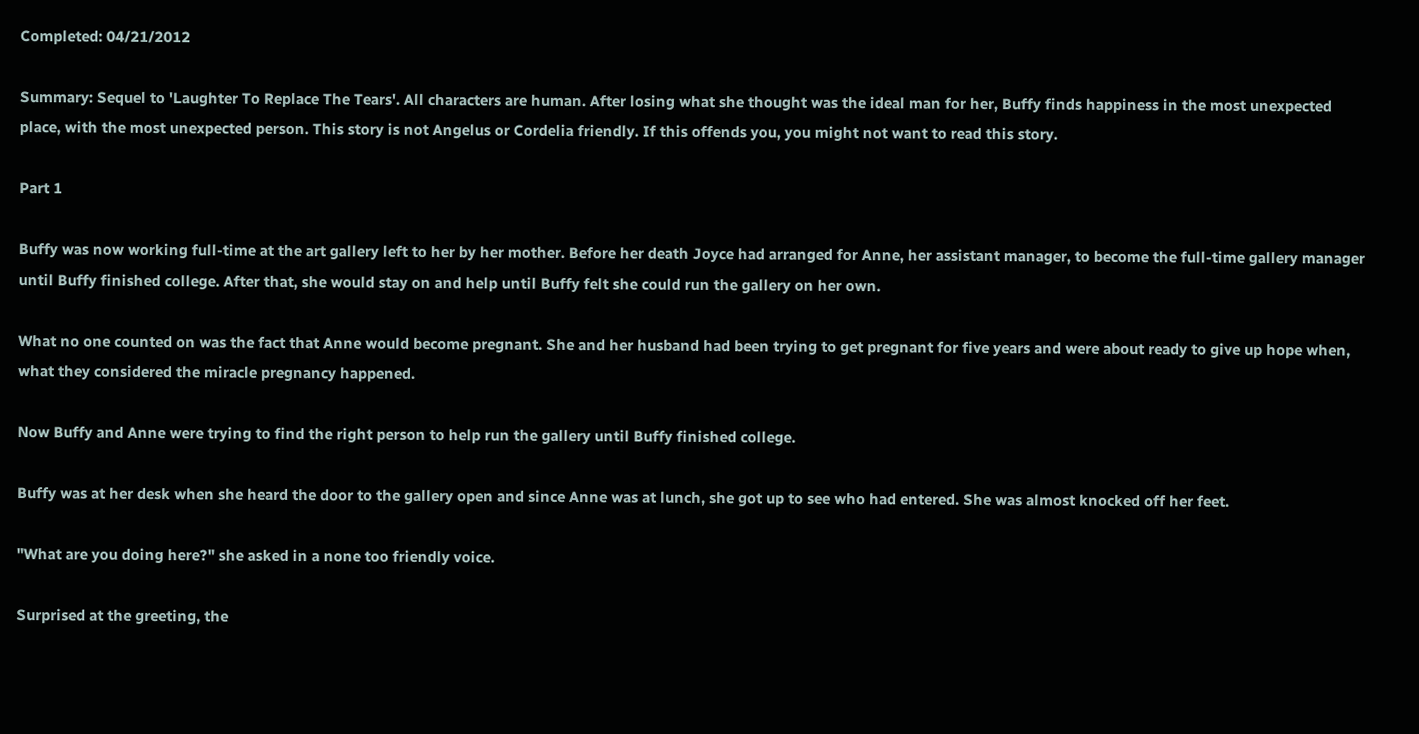Completed: 04/21/2012

Summary: Sequel to 'Laughter To Replace The Tears'. All characters are human. After losing what she thought was the ideal man for her, Buffy finds happiness in the most unexpected place, with the most unexpected person. This story is not Angelus or Cordelia friendly. If this offends you, you might not want to read this story.

Part 1

Buffy was now working full-time at the art gallery left to her by her mother. Before her death Joyce had arranged for Anne, her assistant manager, to become the full-time gallery manager until Buffy finished college. After that, she would stay on and help until Buffy felt she could run the gallery on her own.

What no one counted on was the fact that Anne would become pregnant. She and her husband had been trying to get pregnant for five years and were about ready to give up hope when, what they considered the miracle pregnancy happened.

Now Buffy and Anne were trying to find the right person to help run the gallery until Buffy finished college.

Buffy was at her desk when she heard the door to the gallery open and since Anne was at lunch, she got up to see who had entered. She was almost knocked off her feet.

"What are you doing here?" she asked in a none too friendly voice.

Surprised at the greeting, the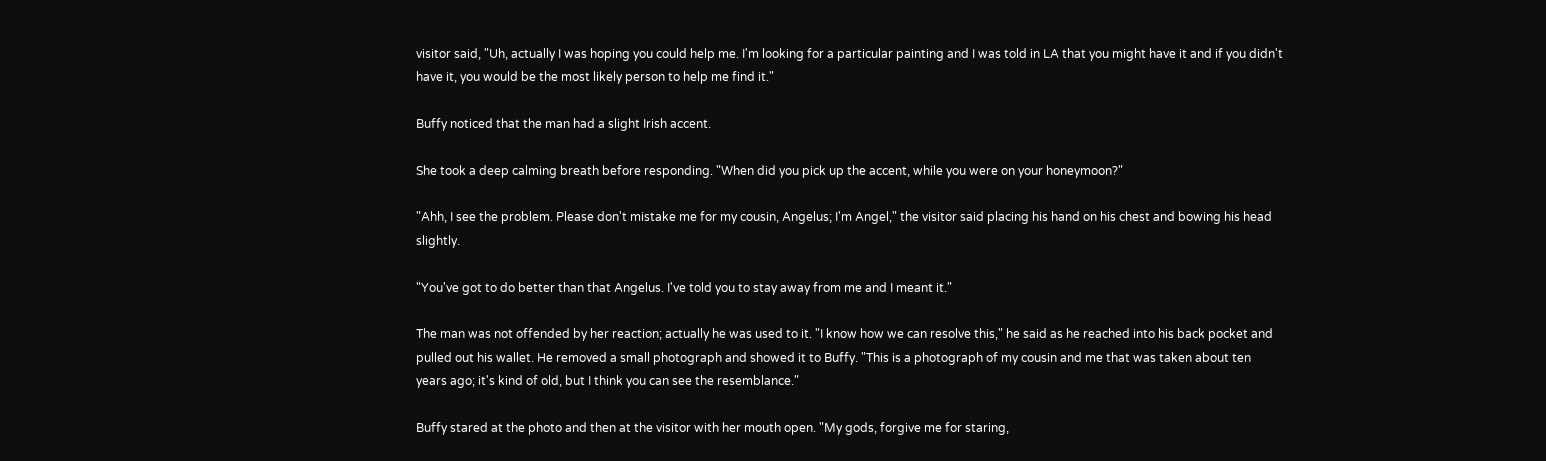visitor said, "Uh, actually I was hoping you could help me. I'm looking for a particular painting and I was told in LA that you might have it and if you didn't have it, you would be the most likely person to help me find it."

Buffy noticed that the man had a slight Irish accent.

She took a deep calming breath before responding. "When did you pick up the accent, while you were on your honeymoon?"

"Ahh, I see the problem. Please don't mistake me for my cousin, Angelus; I'm Angel," the visitor said placing his hand on his chest and bowing his head slightly.

"You've got to do better than that Angelus. I've told you to stay away from me and I meant it."

The man was not offended by her reaction; actually he was used to it. "I know how we can resolve this," he said as he reached into his back pocket and pulled out his wallet. He removed a small photograph and showed it to Buffy. "This is a photograph of my cousin and me that was taken about ten years ago; it's kind of old, but I think you can see the resemblance."

Buffy stared at the photo and then at the visitor with her mouth open. "My gods, forgive me for staring,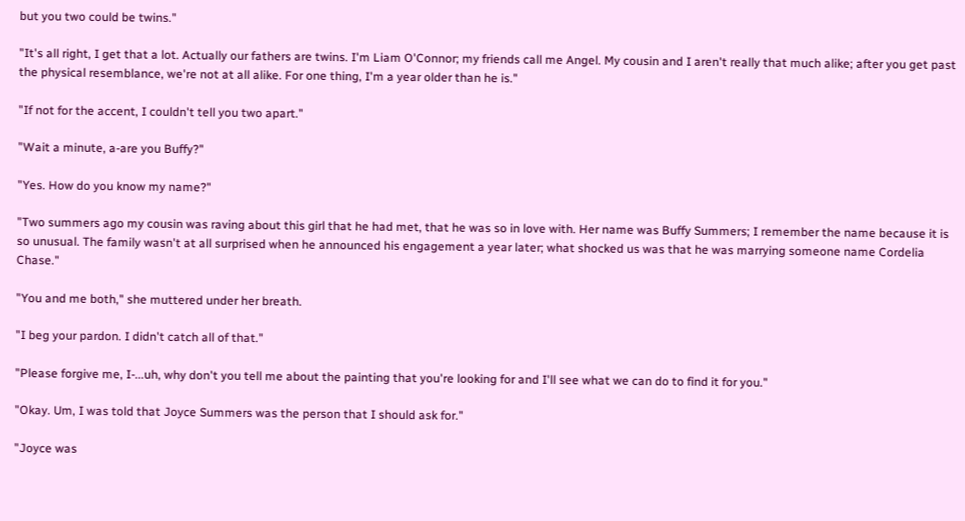but you two could be twins."

"It's all right, I get that a lot. Actually our fathers are twins. I'm Liam O'Connor; my friends call me Angel. My cousin and I aren't really that much alike; after you get past the physical resemblance, we're not at all alike. For one thing, I'm a year older than he is."

"If not for the accent, I couldn't tell you two apart."

"Wait a minute, a-are you Buffy?"

"Yes. How do you know my name?"

"Two summers ago my cousin was raving about this girl that he had met, that he was so in love with. Her name was Buffy Summers; I remember the name because it is so unusual. The family wasn't at all surprised when he announced his engagement a year later; what shocked us was that he was marrying someone name Cordelia Chase."

"You and me both," she muttered under her breath.

"I beg your pardon. I didn't catch all of that."

"Please forgive me, I-...uh, why don't you tell me about the painting that you're looking for and I'll see what we can do to find it for you."

"Okay. Um, I was told that Joyce Summers was the person that I should ask for."

"Joyce was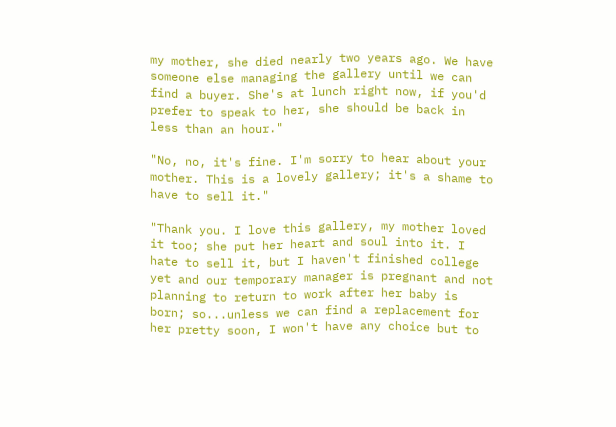my mother, she died nearly two years ago. We have someone else managing the gallery until we can find a buyer. She's at lunch right now, if you'd prefer to speak to her, she should be back in less than an hour."

"No, no, it's fine. I'm sorry to hear about your mother. This is a lovely gallery; it's a shame to have to sell it."

"Thank you. I love this gallery, my mother loved it too; she put her heart and soul into it. I hate to sell it, but I haven't finished college yet and our temporary manager is pregnant and not planning to return to work after her baby is born; so...unless we can find a replacement for her pretty soon, I won't have any choice but to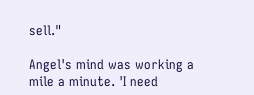sell."

Angel's mind was working a mile a minute. 'I need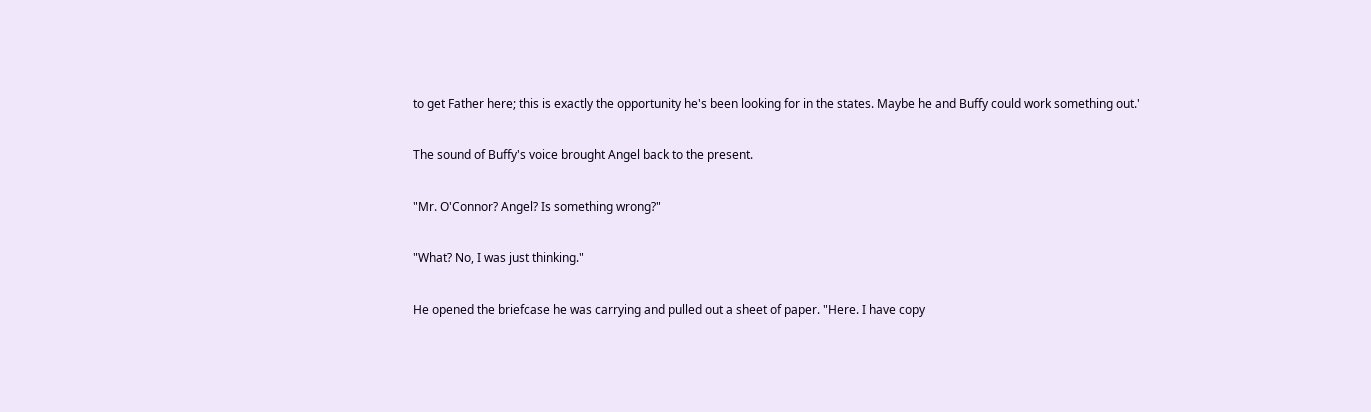to get Father here; this is exactly the opportunity he's been looking for in the states. Maybe he and Buffy could work something out.'

The sound of Buffy's voice brought Angel back to the present.

"Mr. O'Connor? Angel? Is something wrong?"

"What? No, I was just thinking."

He opened the briefcase he was carrying and pulled out a sheet of paper. "Here. I have copy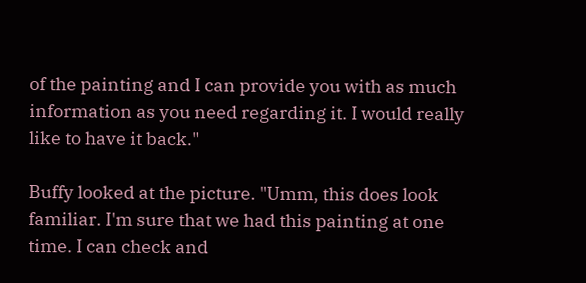of the painting and I can provide you with as much information as you need regarding it. I would really like to have it back."

Buffy looked at the picture. "Umm, this does look familiar. I'm sure that we had this painting at one time. I can check and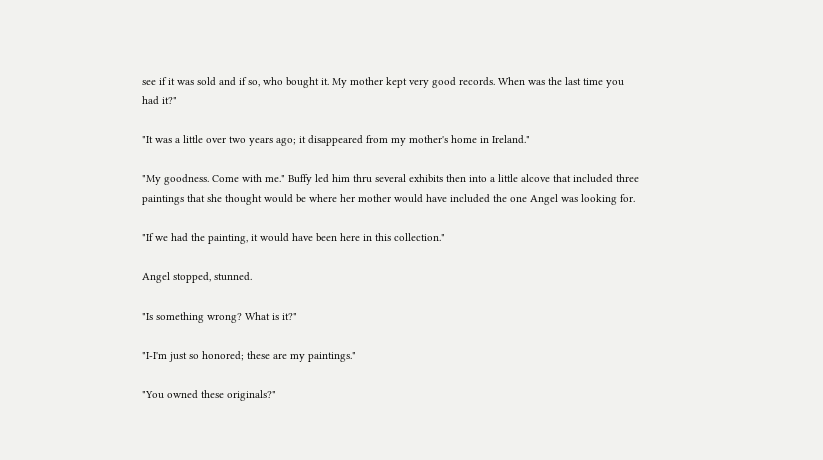see if it was sold and if so, who bought it. My mother kept very good records. When was the last time you had it?"

"It was a little over two years ago; it disappeared from my mother's home in Ireland."

"My goodness. Come with me." Buffy led him thru several exhibits then into a little alcove that included three paintings that she thought would be where her mother would have included the one Angel was looking for.

"If we had the painting, it would have been here in this collection."

Angel stopped, stunned.

"Is something wrong? What is it?"

"I-I'm just so honored; these are my paintings."

"You owned these originals?"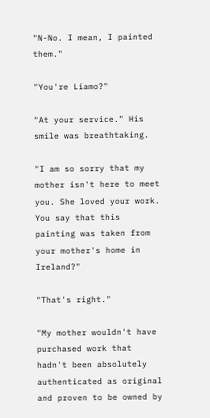"N-No. I mean, I painted them."

"You're Liamo?"

"At your service." His smile was breathtaking.

"I am so sorry that my mother isn't here to meet you. She loved your work. You say that this painting was taken from your mother's home in Ireland?"

"That's right."

"My mother wouldn't have purchased work that hadn't been absolutely authenticated as original and proven to be owned by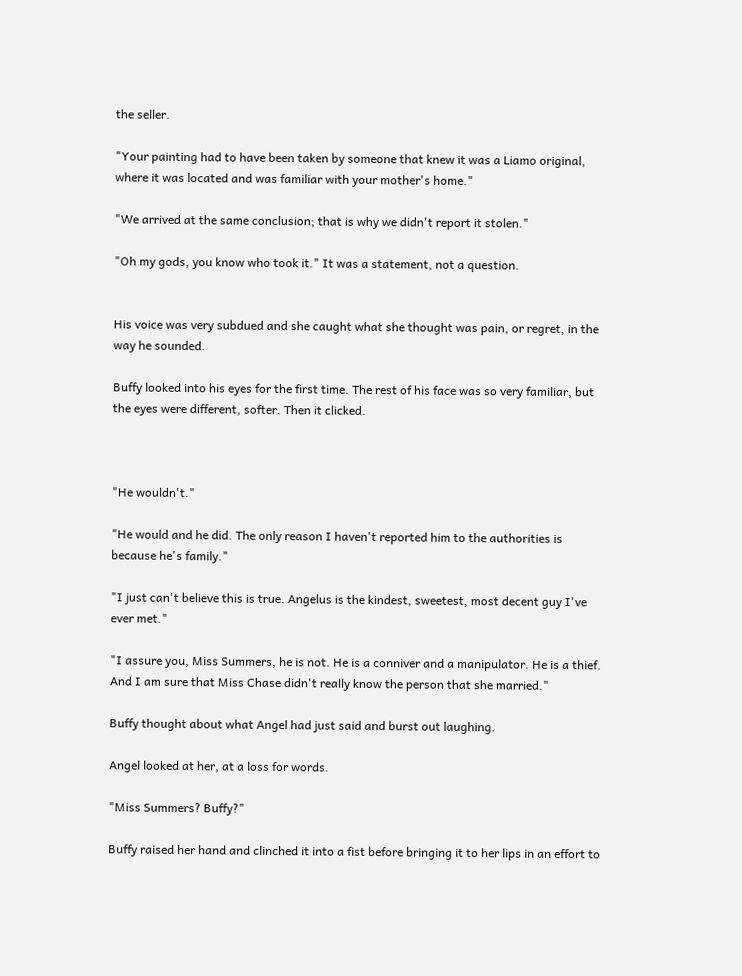the seller.

"Your painting had to have been taken by someone that knew it was a Liamo original, where it was located and was familiar with your mother's home."

"We arrived at the same conclusion; that is why we didn't report it stolen."

"Oh my gods, you know who took it." It was a statement, not a question.


His voice was very subdued and she caught what she thought was pain, or regret, in the way he sounded.

Buffy looked into his eyes for the first time. The rest of his face was so very familiar, but the eyes were different, softer. Then it clicked.



"He wouldn't."

"He would and he did. The only reason I haven't reported him to the authorities is because he's family."

"I just can't believe this is true. Angelus is the kindest, sweetest, most decent guy I've ever met."

"I assure you, Miss Summers, he is not. He is a conniver and a manipulator. He is a thief. And I am sure that Miss Chase didn't really know the person that she married."

Buffy thought about what Angel had just said and burst out laughing.

Angel looked at her, at a loss for words.

"Miss Summers? Buffy?"

Buffy raised her hand and clinched it into a fist before bringing it to her lips in an effort to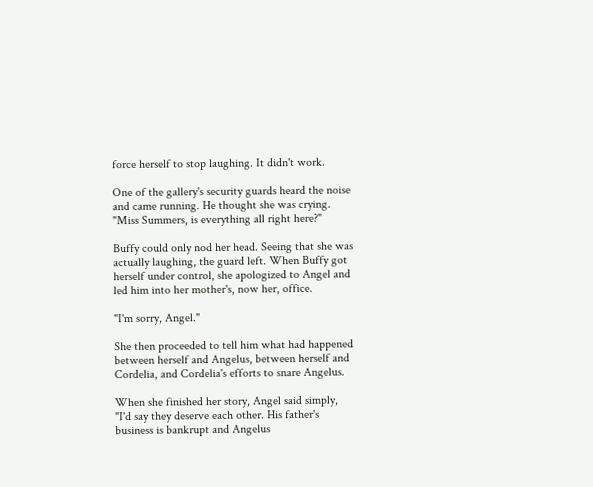force herself to stop laughing. It didn't work.

One of the gallery's security guards heard the noise and came running. He thought she was crying. "Miss Summers, is everything all right here?"

Buffy could only nod her head. Seeing that she was actually laughing, the guard left. When Buffy got herself under control, she apologized to Angel and led him into her mother's, now her, office.

"I'm sorry, Angel."

She then proceeded to tell him what had happened between herself and Angelus, between herself and Cordelia, and Cordelia's efforts to snare Angelus.

When she finished her story, Angel said simply, "I'd say they deserve each other. His father's business is bankrupt and Angelus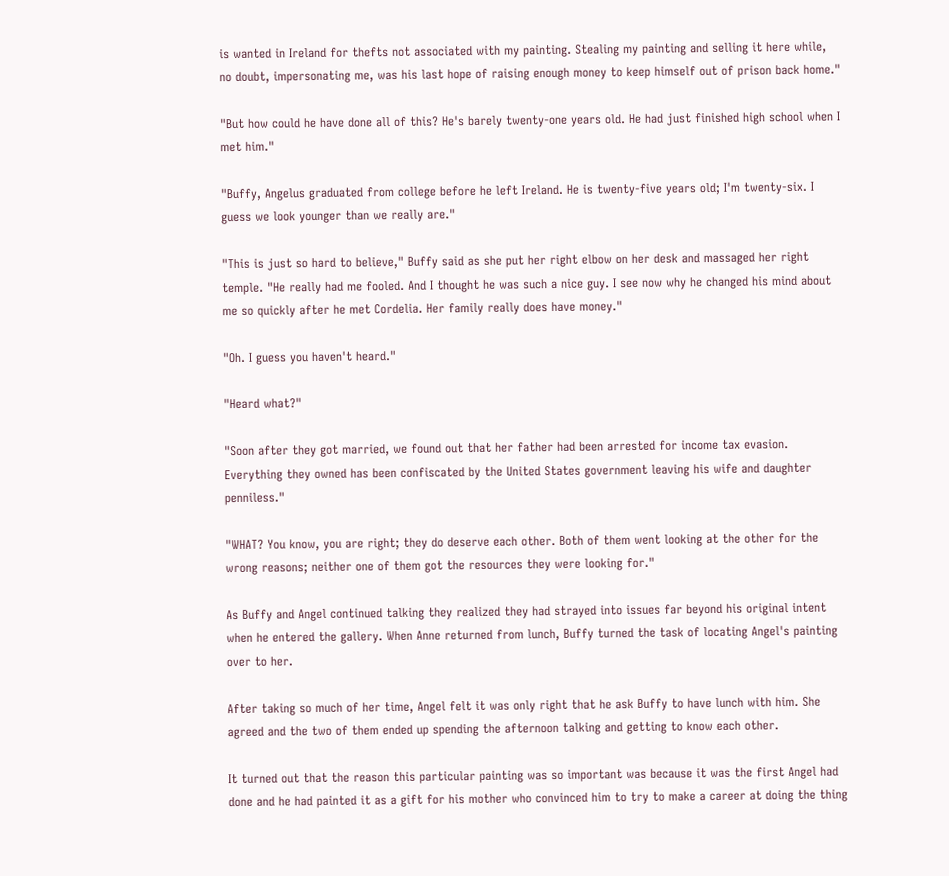is wanted in Ireland for thefts not associated with my painting. Stealing my painting and selling it here while, no doubt, impersonating me, was his last hope of raising enough money to keep himself out of prison back home."

"But how could he have done all of this? He's barely twenty-one years old. He had just finished high school when I met him."

"Buffy, Angelus graduated from college before he left Ireland. He is twenty-five years old; I'm twenty-six. I guess we look younger than we really are."

"This is just so hard to believe," Buffy said as she put her right elbow on her desk and massaged her right temple. "He really had me fooled. And I thought he was such a nice guy. I see now why he changed his mind about me so quickly after he met Cordelia. Her family really does have money."

"Oh. I guess you haven't heard."

"Heard what?"

"Soon after they got married, we found out that her father had been arrested for income tax evasion. Everything they owned has been confiscated by the United States government leaving his wife and daughter penniless."

"WHAT? You know, you are right; they do deserve each other. Both of them went looking at the other for the wrong reasons; neither one of them got the resources they were looking for."

As Buffy and Angel continued talking they realized they had strayed into issues far beyond his original intent when he entered the gallery. When Anne returned from lunch, Buffy turned the task of locating Angel's painting over to her.

After taking so much of her time, Angel felt it was only right that he ask Buffy to have lunch with him. She agreed and the two of them ended up spending the afternoon talking and getting to know each other.

It turned out that the reason this particular painting was so important was because it was the first Angel had done and he had painted it as a gift for his mother who convinced him to try to make a career at doing the thing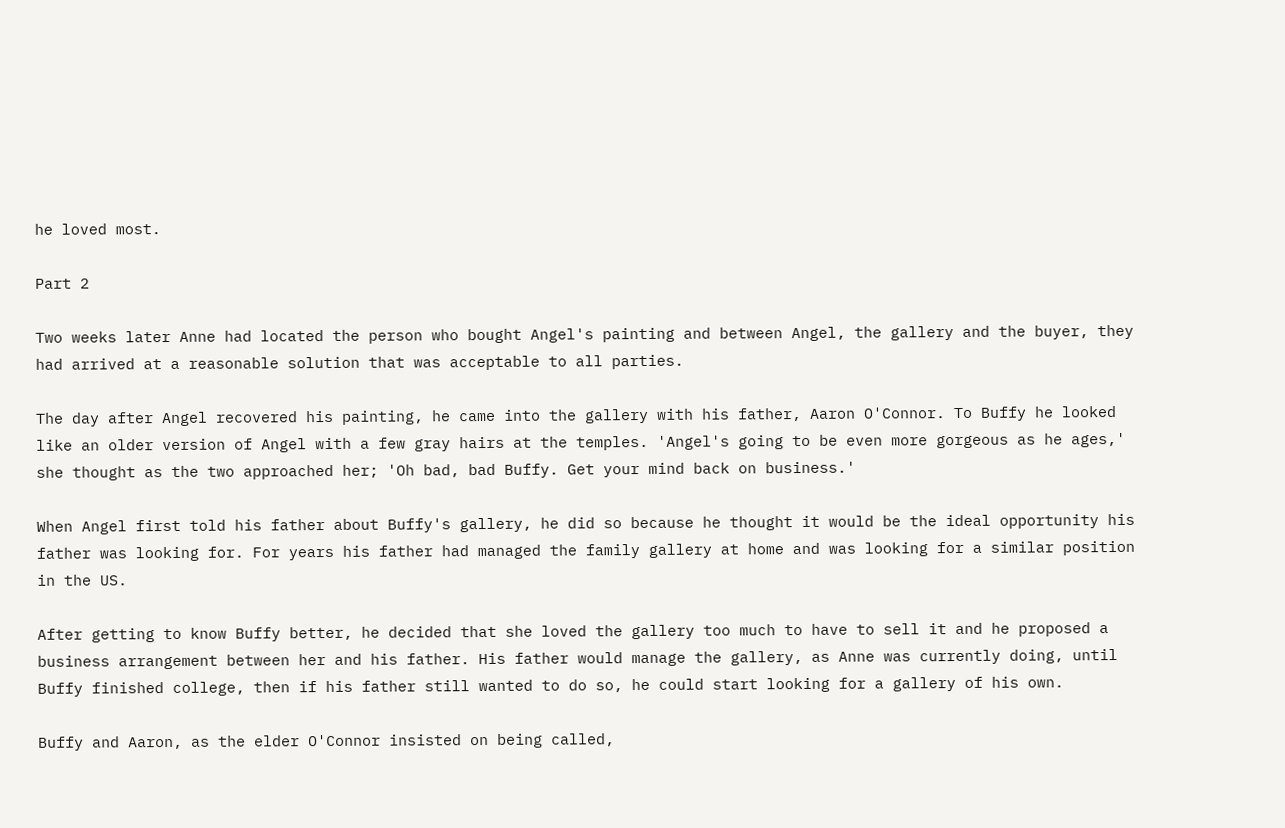he loved most.

Part 2

Two weeks later Anne had located the person who bought Angel's painting and between Angel, the gallery and the buyer, they had arrived at a reasonable solution that was acceptable to all parties.

The day after Angel recovered his painting, he came into the gallery with his father, Aaron O'Connor. To Buffy he looked like an older version of Angel with a few gray hairs at the temples. 'Angel's going to be even more gorgeous as he ages,' she thought as the two approached her; 'Oh bad, bad Buffy. Get your mind back on business.'

When Angel first told his father about Buffy's gallery, he did so because he thought it would be the ideal opportunity his father was looking for. For years his father had managed the family gallery at home and was looking for a similar position in the US.

After getting to know Buffy better, he decided that she loved the gallery too much to have to sell it and he proposed a business arrangement between her and his father. His father would manage the gallery, as Anne was currently doing, until Buffy finished college, then if his father still wanted to do so, he could start looking for a gallery of his own.

Buffy and Aaron, as the elder O'Connor insisted on being called,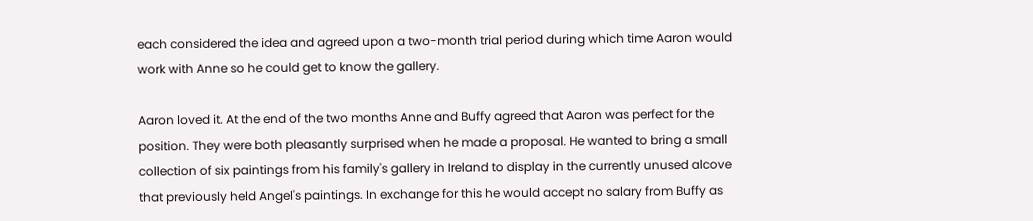each considered the idea and agreed upon a two-month trial period during which time Aaron would work with Anne so he could get to know the gallery.

Aaron loved it. At the end of the two months Anne and Buffy agreed that Aaron was perfect for the position. They were both pleasantly surprised when he made a proposal. He wanted to bring a small collection of six paintings from his family's gallery in Ireland to display in the currently unused alcove that previously held Angel's paintings. In exchange for this he would accept no salary from Buffy as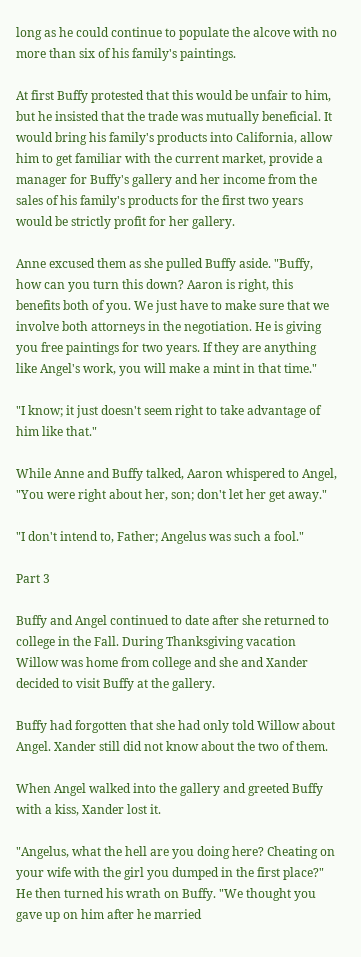long as he could continue to populate the alcove with no more than six of his family's paintings.

At first Buffy protested that this would be unfair to him, but he insisted that the trade was mutually beneficial. It would bring his family's products into California, allow him to get familiar with the current market, provide a manager for Buffy's gallery and her income from the sales of his family's products for the first two years would be strictly profit for her gallery.

Anne excused them as she pulled Buffy aside. "Buffy, how can you turn this down? Aaron is right, this benefits both of you. We just have to make sure that we involve both attorneys in the negotiation. He is giving you free paintings for two years. If they are anything like Angel's work, you will make a mint in that time."

"I know; it just doesn't seem right to take advantage of him like that."

While Anne and Buffy talked, Aaron whispered to Angel, "You were right about her, son; don't let her get away."

"I don't intend to, Father; Angelus was such a fool."

Part 3

Buffy and Angel continued to date after she returned to college in the Fall. During Thanksgiving vacation Willow was home from college and she and Xander decided to visit Buffy at the gallery.

Buffy had forgotten that she had only told Willow about Angel. Xander still did not know about the two of them.

When Angel walked into the gallery and greeted Buffy with a kiss, Xander lost it.

"Angelus, what the hell are you doing here? Cheating on your wife with the girl you dumped in the first place?" He then turned his wrath on Buffy. "We thought you gave up on him after he married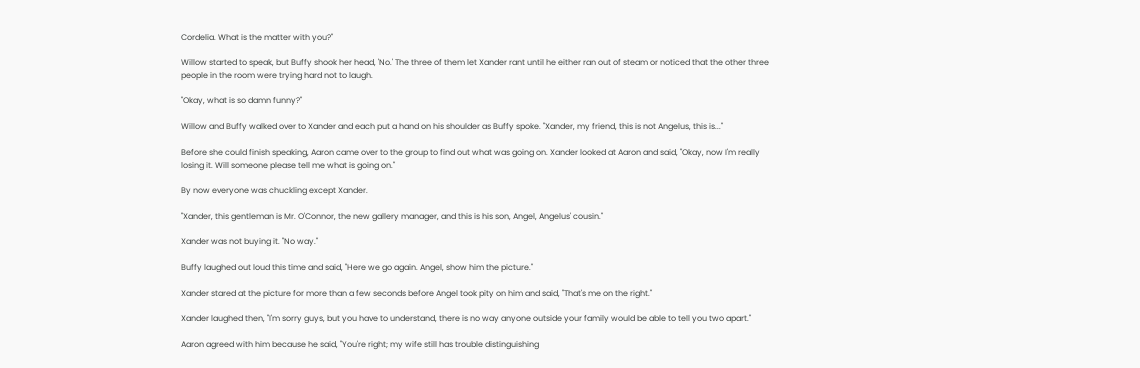Cordelia. What is the matter with you?"

Willow started to speak, but Buffy shook her head, 'No.' The three of them let Xander rant until he either ran out of steam or noticed that the other three people in the room were trying hard not to laugh.

"Okay, what is so damn funny?"

Willow and Buffy walked over to Xander and each put a hand on his shoulder as Buffy spoke. "Xander, my friend, this is not Angelus, this is..."

Before she could finish speaking, Aaron came over to the group to find out what was going on. Xander looked at Aaron and said, "Okay, now I'm really losing it. Will someone please tell me what is going on."

By now everyone was chuckling except Xander.

"Xander, this gentleman is Mr. O'Connor, the new gallery manager, and this is his son, Angel, Angelus' cousin."

Xander was not buying it. "No way."

Buffy laughed out loud this time and said, "Here we go again. Angel, show him the picture."

Xander stared at the picture for more than a few seconds before Angel took pity on him and said, "That's me on the right."

Xander laughed then, "I'm sorry guys, but you have to understand, there is no way anyone outside your family would be able to tell you two apart."

Aaron agreed with him because he said, "You're right; my wife still has trouble distinguishing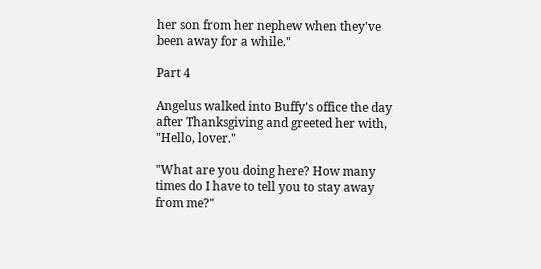her son from her nephew when they've been away for a while."

Part 4

Angelus walked into Buffy's office the day after Thanksgiving and greeted her with, "Hello, lover."

"What are you doing here? How many times do I have to tell you to stay away from me?"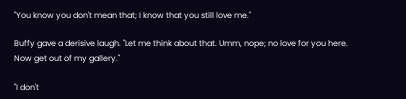"You know you don't mean that; I know that you still love me."

Buffy gave a derisive laugh. "Let me think about that. Umm, nope; no love for you here. Now get out of my gallery."

"I don't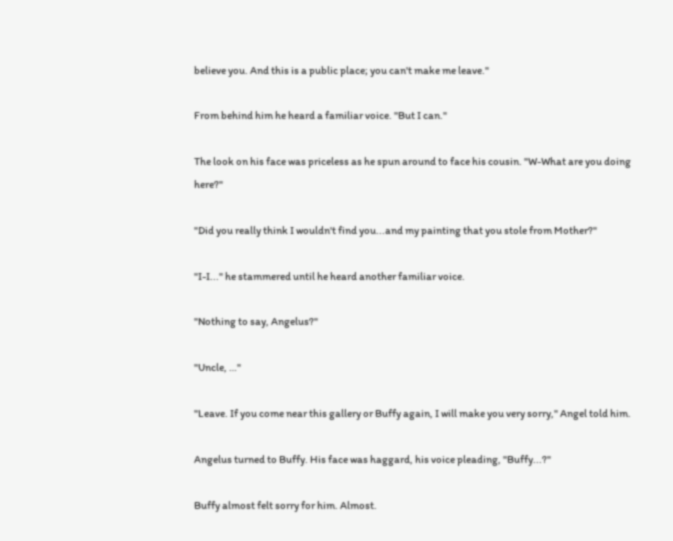believe you. And this is a public place; you can't make me leave."

From behind him he heard a familiar voice. "But I can."

The look on his face was priceless as he spun around to face his cousin. "W-What are you doing here?"

"Did you really think I wouldn't find you...and my painting that you stole from Mother?"

"I-I..." he stammered until he heard another familiar voice.

"Nothing to say, Angelus?"

"Uncle, …"

"Leave. If you come near this gallery or Buffy again, I will make you very sorry," Angel told him.

Angelus turned to Buffy. His face was haggard, his voice pleading, "Buffy...?"

Buffy almost felt sorry for him. Almost.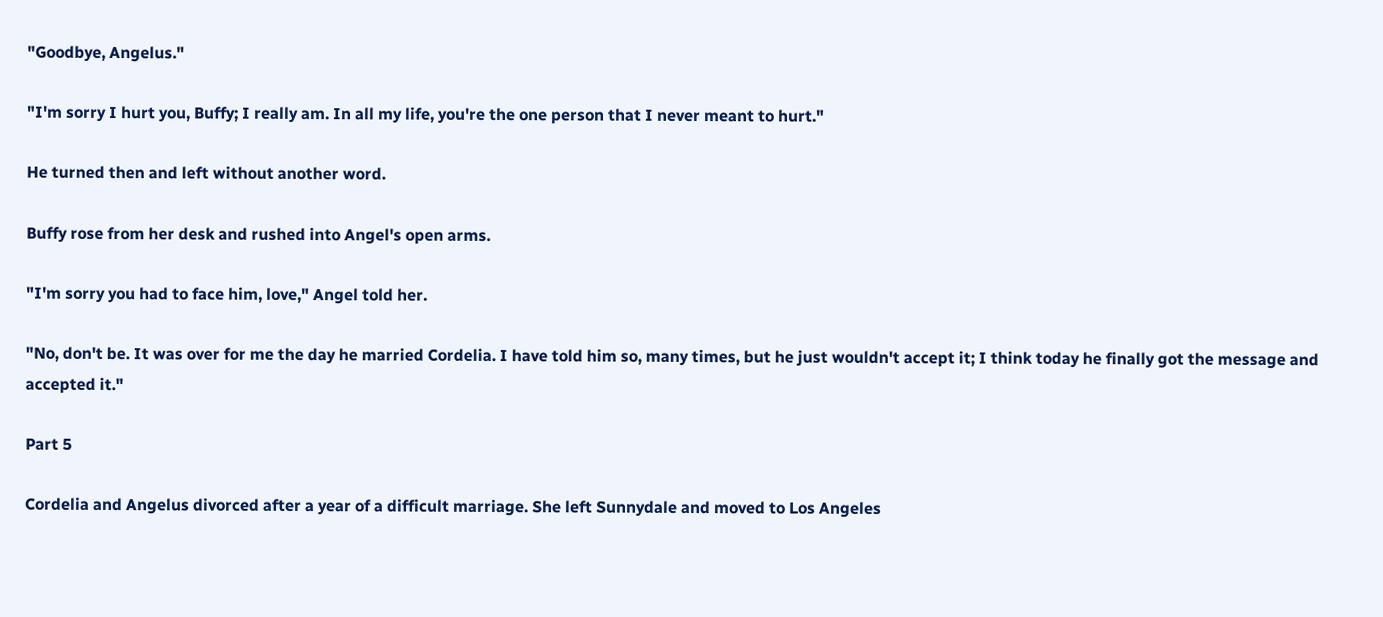"Goodbye, Angelus."

"I'm sorry I hurt you, Buffy; I really am. In all my life, you're the one person that I never meant to hurt."

He turned then and left without another word.

Buffy rose from her desk and rushed into Angel's open arms.

"I'm sorry you had to face him, love," Angel told her.

"No, don't be. It was over for me the day he married Cordelia. I have told him so, many times, but he just wouldn't accept it; I think today he finally got the message and accepted it."

Part 5

Cordelia and Angelus divorced after a year of a difficult marriage. She left Sunnydale and moved to Los Angeles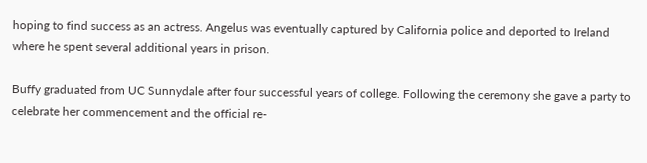hoping to find success as an actress. Angelus was eventually captured by California police and deported to Ireland where he spent several additional years in prison.

Buffy graduated from UC Sunnydale after four successful years of college. Following the ceremony she gave a party to celebrate her commencement and the official re-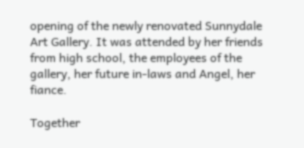opening of the newly renovated Sunnydale Art Gallery. It was attended by her friends from high school, the employees of the gallery, her future in-laws and Angel, her fiance.

Together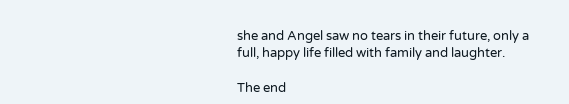she and Angel saw no tears in their future, only a full, happy life filled with family and laughter.

The end